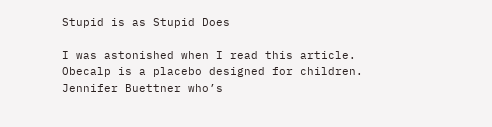Stupid is as Stupid Does

I was astonished when I read this article.  Obecalp is a placebo designed for children.  Jennifer Buettner who’s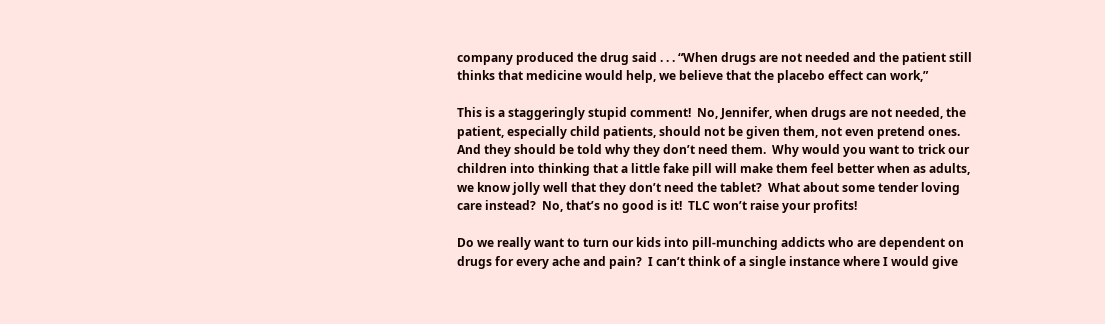company produced the drug said . . . “When drugs are not needed and the patient still thinks that medicine would help, we believe that the placebo effect can work,”

This is a staggeringly stupid comment!  No, Jennifer, when drugs are not needed, the patient, especially child patients, should not be given them, not even pretend ones.  And they should be told why they don’t need them.  Why would you want to trick our children into thinking that a little fake pill will make them feel better when as adults, we know jolly well that they don’t need the tablet?  What about some tender loving care instead?  No, that’s no good is it!  TLC won’t raise your profits!

Do we really want to turn our kids into pill-munching addicts who are dependent on drugs for every ache and pain?  I can’t think of a single instance where I would give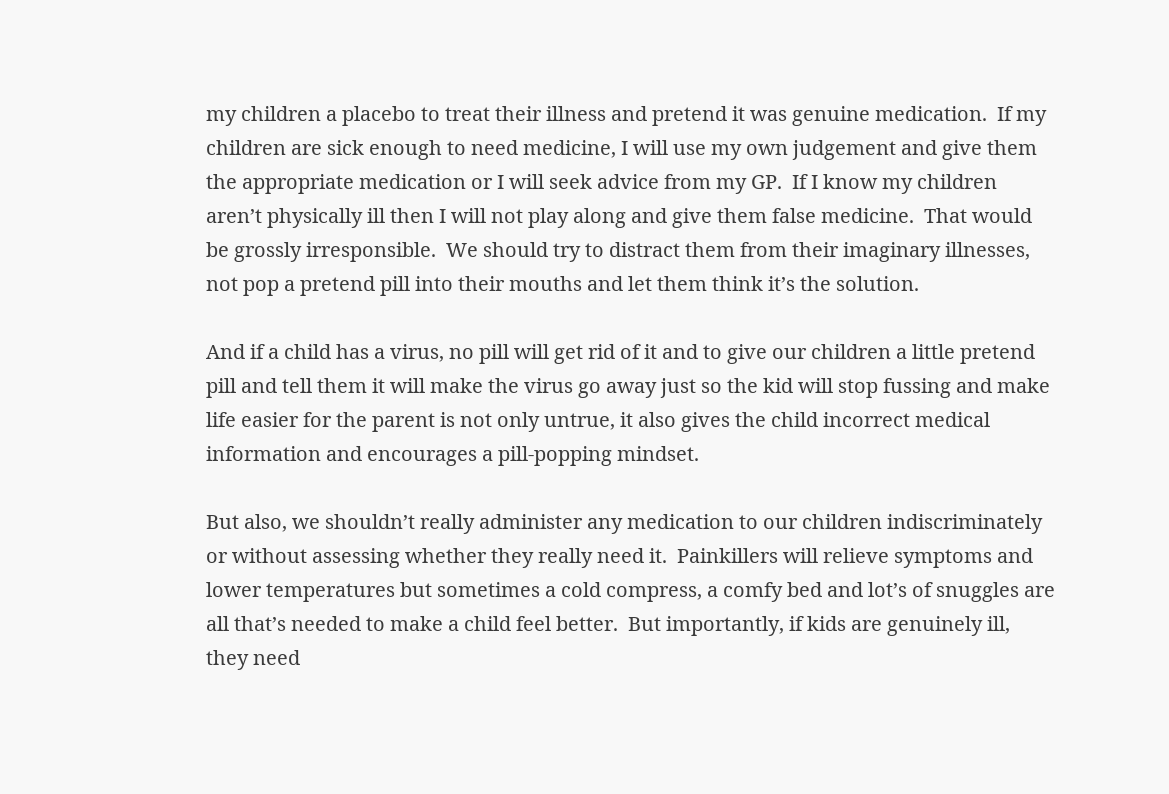my children a placebo to treat their illness and pretend it was genuine medication.  If my children are sick enough to need medicine, I will use my own judgement and give them the appropriate medication or I will seek advice from my GP.  If I know my children aren’t physically ill then I will not play along and give them false medicine.  That would be grossly irresponsible.  We should try to distract them from their imaginary illnesses, not pop a pretend pill into their mouths and let them think it’s the solution.

And if a child has a virus, no pill will get rid of it and to give our children a little pretend pill and tell them it will make the virus go away just so the kid will stop fussing and make life easier for the parent is not only untrue, it also gives the child incorrect medical information and encourages a pill-popping mindset.

But also, we shouldn’t really administer any medication to our children indiscriminately or without assessing whether they really need it.  Painkillers will relieve symptoms and lower temperatures but sometimes a cold compress, a comfy bed and lot’s of snuggles are all that’s needed to make a child feel better.  But importantly, if kids are genuinely ill, they need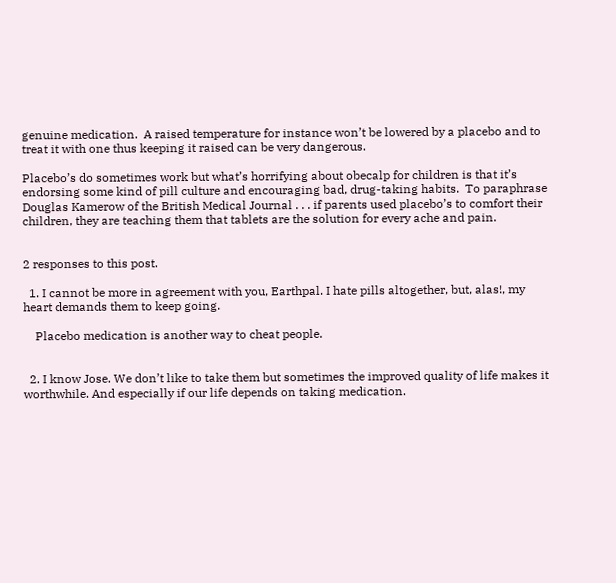genuine medication.  A raised temperature for instance won’t be lowered by a placebo and to treat it with one thus keeping it raised can be very dangerous.

Placebo’s do sometimes work but what’s horrifying about obecalp for children is that it’s endorsing some kind of pill culture and encouraging bad, drug-taking habits.  To paraphrase Douglas Kamerow of the British Medical Journal . . . if parents used placebo’s to comfort their children, they are teaching them that tablets are the solution for every ache and pain.


2 responses to this post.

  1. I cannot be more in agreement with you, Earthpal. I hate pills altogether, but, alas!, my heart demands them to keep going.

    Placebo medication is another way to cheat people.


  2. I know Jose. We don’t like to take them but sometimes the improved quality of life makes it worthwhile. And especially if our life depends on taking medication.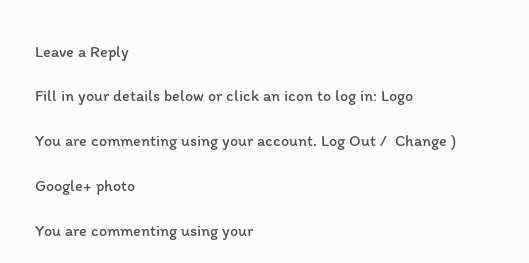Leave a Reply

Fill in your details below or click an icon to log in: Logo

You are commenting using your account. Log Out /  Change )

Google+ photo

You are commenting using your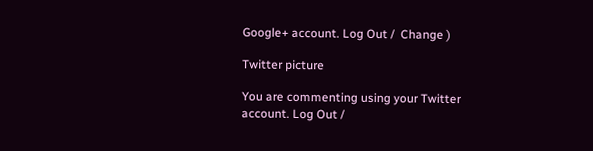Google+ account. Log Out /  Change )

Twitter picture

You are commenting using your Twitter account. Log Out /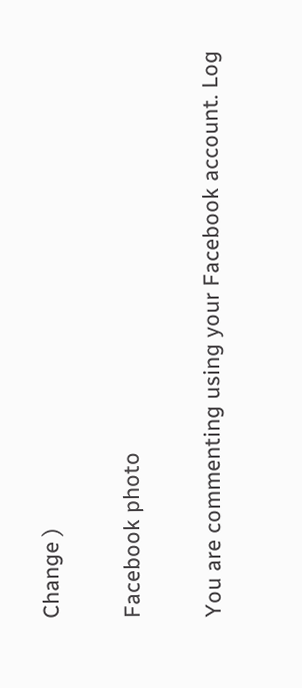Change )

Facebook photo

You are commenting using your Facebook account. Log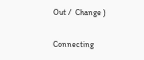Out /  Change )


Connecting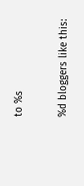to %s

%d bloggers like this: